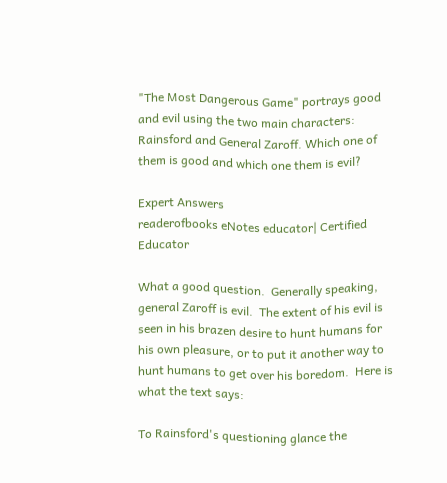"The Most Dangerous Game" portrays good and evil using the two main characters: Rainsford and General Zaroff. Which one of them is good and which one them is evil?

Expert Answers
readerofbooks eNotes educator| Certified Educator

What a good question.  Generally speaking, general Zaroff is evil.  The extent of his evil is seen in his brazen desire to hunt humans for his own pleasure, or to put it another way to hunt humans to get over his boredom.  Here is what the text says:

To Rainsford's questioning glance the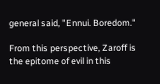general said, "Ennui. Boredom."

From this perspective, Zaroff is the epitome of evil in this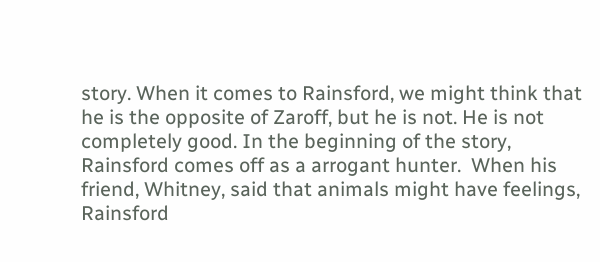story. When it comes to Rainsford, we might think that he is the opposite of Zaroff, but he is not. He is not completely good. In the beginning of the story, Rainsford comes off as a arrogant hunter.  When his friend, Whitney, said that animals might have feelings, Rainsford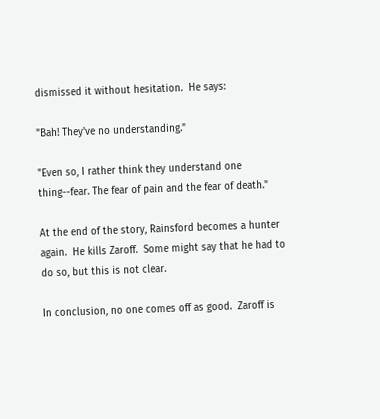dismissed it without hesitation.  He says:

"Bah! They've no understanding."

"Even so, I rather think they understand one thing--fear. The fear of pain and the fear of death."

At the end of the story, Rainsford becomes a hunter again.  He kills Zaroff.  Some might say that he had to do so, but this is not clear.

In conclusion, no one comes off as good.  Zaroff is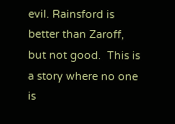evil. Rainsford is better than Zaroff, but not good.  This is a story where no one is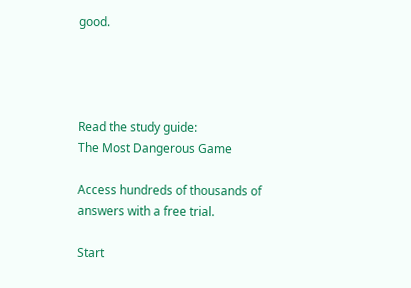good.




Read the study guide:
The Most Dangerous Game

Access hundreds of thousands of answers with a free trial.

Start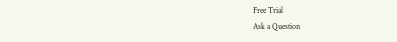Free Trial
Ask a Question